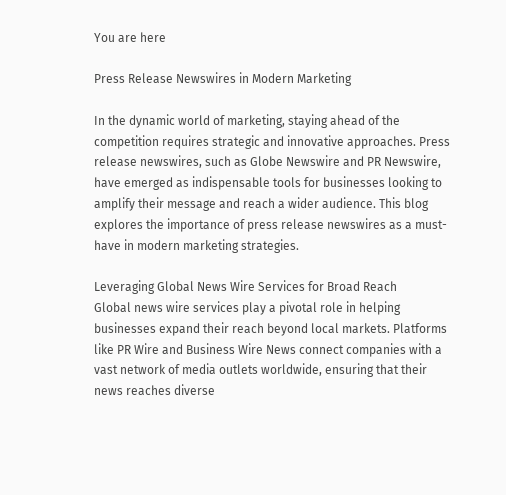You are here

Press Release Newswires in Modern Marketing

In the dynamic world of marketing, staying ahead of the competition requires strategic and innovative approaches. Press release newswires, such as Globe Newswire and PR Newswire, have emerged as indispensable tools for businesses looking to amplify their message and reach a wider audience. This blog explores the importance of press release newswires as a must-have in modern marketing strategies.

Leveraging Global News Wire Services for Broad Reach
Global news wire services play a pivotal role in helping businesses expand their reach beyond local markets. Platforms like PR Wire and Business Wire News connect companies with a vast network of media outlets worldwide, ensuring that their news reaches diverse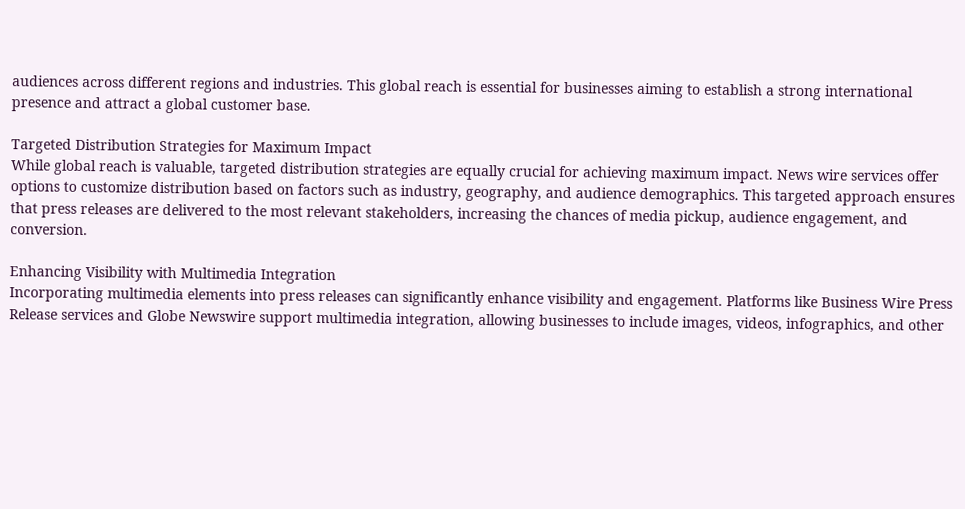audiences across different regions and industries. This global reach is essential for businesses aiming to establish a strong international presence and attract a global customer base.

Targeted Distribution Strategies for Maximum Impact
While global reach is valuable, targeted distribution strategies are equally crucial for achieving maximum impact. News wire services offer options to customize distribution based on factors such as industry, geography, and audience demographics. This targeted approach ensures that press releases are delivered to the most relevant stakeholders, increasing the chances of media pickup, audience engagement, and conversion.

Enhancing Visibility with Multimedia Integration
Incorporating multimedia elements into press releases can significantly enhance visibility and engagement. Platforms like Business Wire Press Release services and Globe Newswire support multimedia integration, allowing businesses to include images, videos, infographics, and other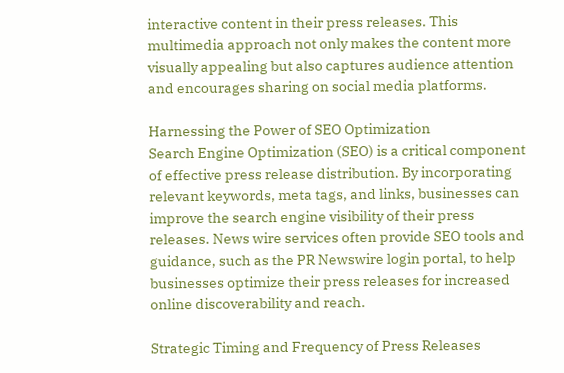interactive content in their press releases. This multimedia approach not only makes the content more visually appealing but also captures audience attention and encourages sharing on social media platforms.

Harnessing the Power of SEO Optimization
Search Engine Optimization (SEO) is a critical component of effective press release distribution. By incorporating relevant keywords, meta tags, and links, businesses can improve the search engine visibility of their press releases. News wire services often provide SEO tools and guidance, such as the PR Newswire login portal, to help businesses optimize their press releases for increased online discoverability and reach.

Strategic Timing and Frequency of Press Releases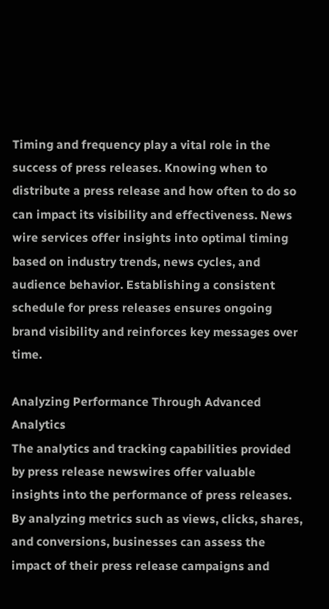Timing and frequency play a vital role in the success of press releases. Knowing when to distribute a press release and how often to do so can impact its visibility and effectiveness. News wire services offer insights into optimal timing based on industry trends, news cycles, and audience behavior. Establishing a consistent schedule for press releases ensures ongoing brand visibility and reinforces key messages over time.

Analyzing Performance Through Advanced Analytics
The analytics and tracking capabilities provided by press release newswires offer valuable insights into the performance of press releases. By analyzing metrics such as views, clicks, shares, and conversions, businesses can assess the impact of their press release campaigns and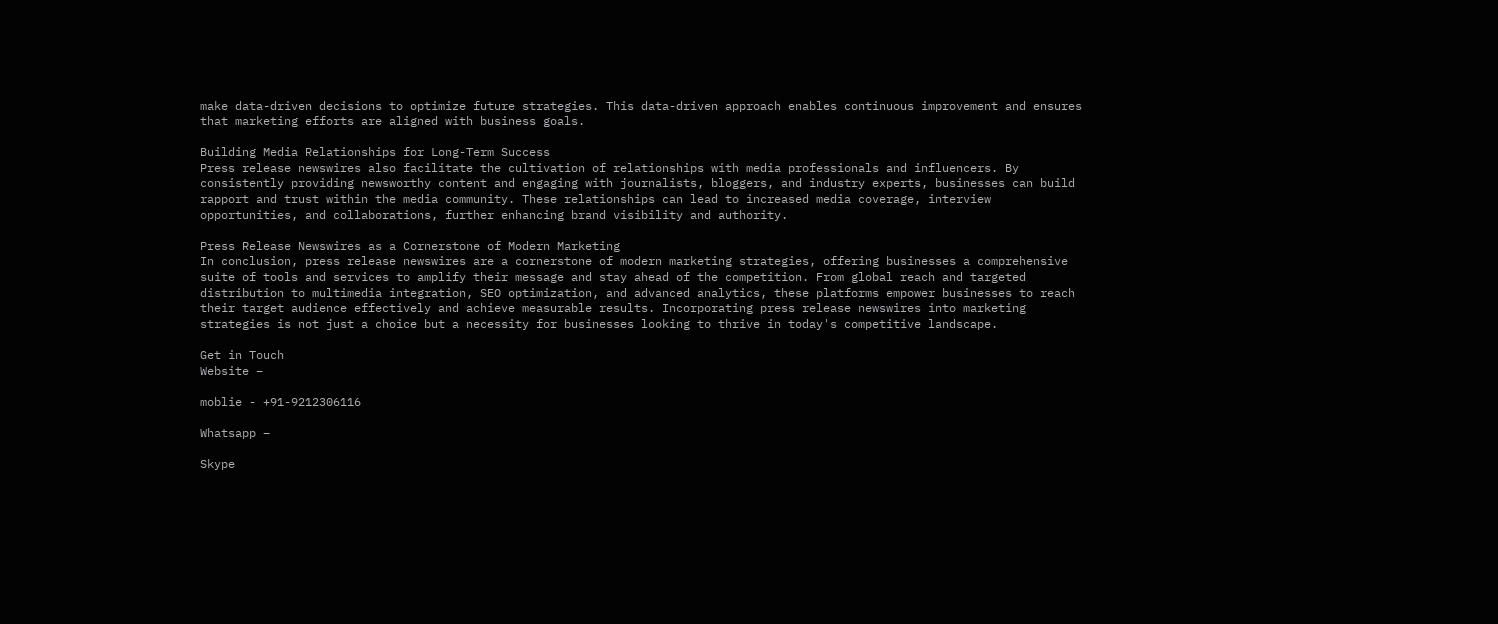make data-driven decisions to optimize future strategies. This data-driven approach enables continuous improvement and ensures that marketing efforts are aligned with business goals.

Building Media Relationships for Long-Term Success
Press release newswires also facilitate the cultivation of relationships with media professionals and influencers. By consistently providing newsworthy content and engaging with journalists, bloggers, and industry experts, businesses can build rapport and trust within the media community. These relationships can lead to increased media coverage, interview opportunities, and collaborations, further enhancing brand visibility and authority.

Press Release Newswires as a Cornerstone of Modern Marketing
In conclusion, press release newswires are a cornerstone of modern marketing strategies, offering businesses a comprehensive suite of tools and services to amplify their message and stay ahead of the competition. From global reach and targeted distribution to multimedia integration, SEO optimization, and advanced analytics, these platforms empower businesses to reach their target audience effectively and achieve measurable results. Incorporating press release newswires into marketing strategies is not just a choice but a necessity for businesses looking to thrive in today's competitive landscape.

Get in Touch
Website –

moblie - +91-9212306116

Whatsapp –

Skype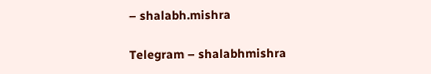– shalabh.mishra

Telegram – shalabhmishra